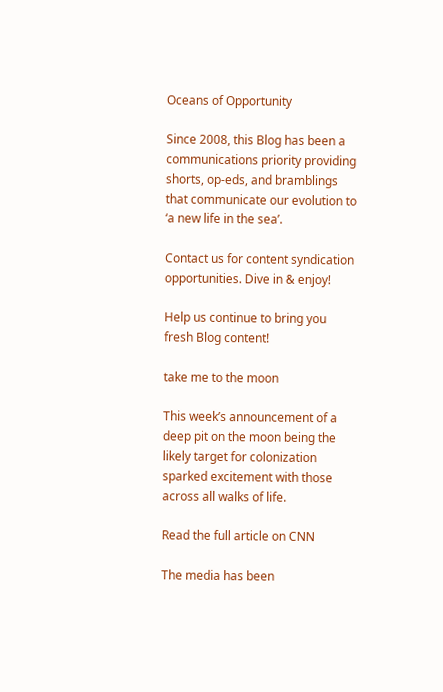Oceans of Opportunity

Since 2008, this Blog has been a communications priority providing shorts, op-eds, and bramblings that communicate our evolution to ‘a new life in the sea’.

Contact us for content syndication opportunities. Dive in & enjoy!

Help us continue to bring you fresh Blog content!

take me to the moon

This week’s announcement of a deep pit on the moon being the likely target for colonization sparked excitement with those across all walks of life.

Read the full article on CNN

The media has been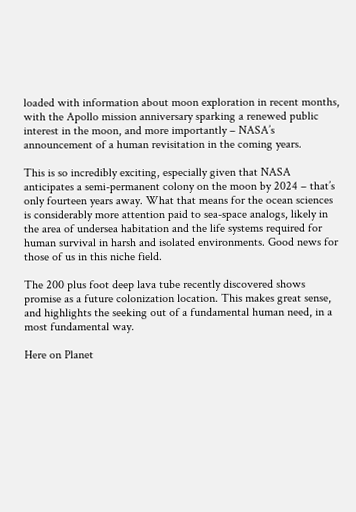loaded with information about moon exploration in recent months, with the Apollo mission anniversary sparking a renewed public interest in the moon, and more importantly – NASA’s announcement of a human revisitation in the coming years.

This is so incredibly exciting, especially given that NASA anticipates a semi-permanent colony on the moon by 2024 – that’s only fourteen years away. What that means for the ocean sciences is considerably more attention paid to sea-space analogs, likely in the area of undersea habitation and the life systems required for human survival in harsh and isolated environments. Good news for those of us in this niche field.

The 200 plus foot deep lava tube recently discovered shows promise as a future colonization location. This makes great sense, and highlights the seeking out of a fundamental human need, in a most fundamental way.

Here on Planet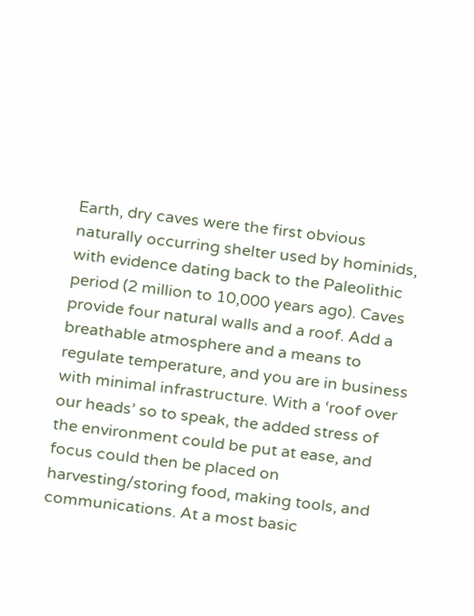Earth, dry caves were the first obvious naturally occurring shelter used by hominids, with evidence dating back to the Paleolithic period (2 million to 10,000 years ago). Caves provide four natural walls and a roof. Add a breathable atmosphere and a means to regulate temperature, and you are in business with minimal infrastructure. With a ‘roof over our heads’ so to speak, the added stress of the environment could be put at ease, and focus could then be placed on harvesting/storing food, making tools, and communications. At a most basic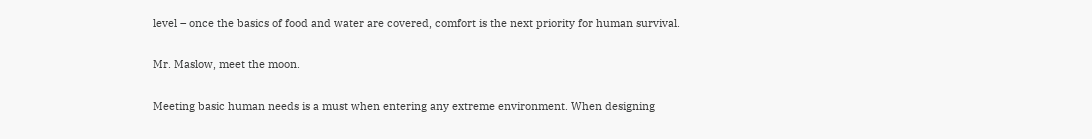level – once the basics of food and water are covered, comfort is the next priority for human survival.

Mr. Maslow, meet the moon.

Meeting basic human needs is a must when entering any extreme environment. When designing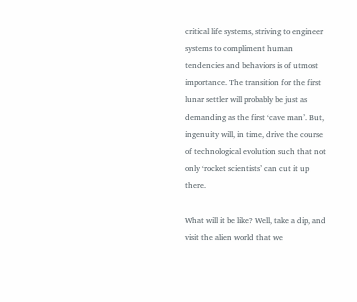critical life systems, striving to engineer systems to compliment human tendencies and behaviors is of utmost importance. The transition for the first lunar settler will probably be just as demanding as the first ‘cave man’. But, ingenuity will, in time, drive the course of technological evolution such that not only ‘rocket scientists’ can cut it up there.

What will it be like? Well, take a dip, and visit the alien world that we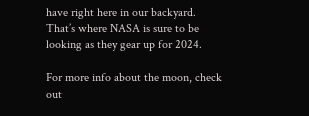have right here in our backyard. That’s where NASA is sure to be looking as they gear up for 2024.

For more info about the moon, check out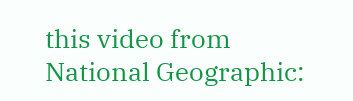this video from National Geographic: